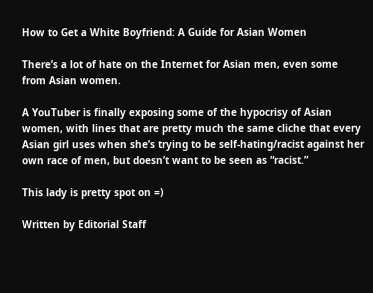How to Get a White Boyfriend: A Guide for Asian Women

There’s a lot of hate on the Internet for Asian men, even some from Asian women.

A YouTuber is finally exposing some of the hypocrisy of Asian women, with lines that are pretty much the same cliche that every Asian girl uses when she’s trying to be self-hating/racist against her own race of men, but doesn’t want to be seen as “racist.”

This lady is pretty spot on =)

Written by Editorial Staff